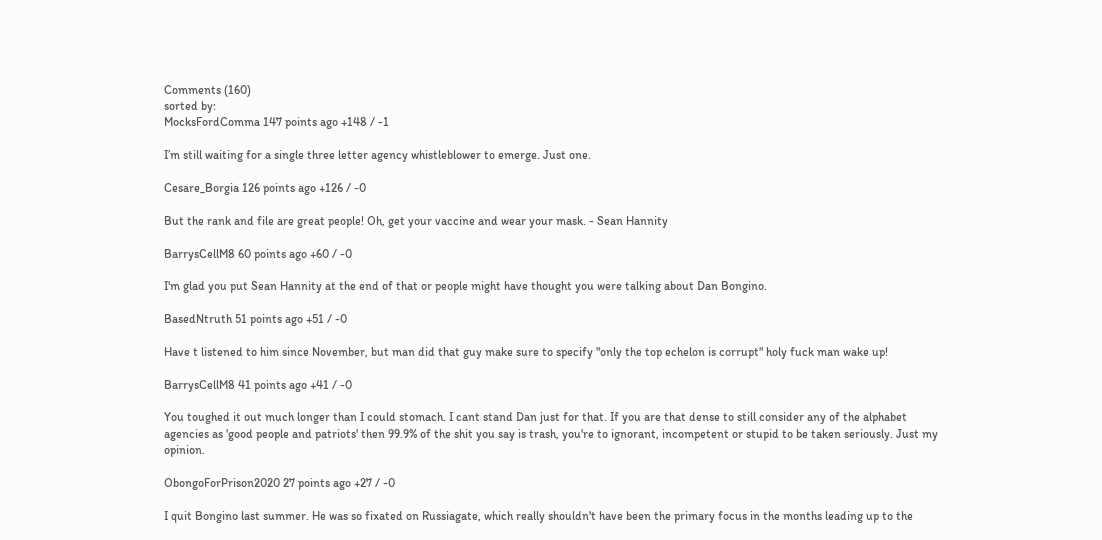Comments (160)
sorted by:
MocksFordComma 147 points ago +148 / -1

I’m still waiting for a single three letter agency whistleblower to emerge. Just one.

Cesare_Borgia 126 points ago +126 / -0

But the rank and file are great people! Oh, get your vaccine and wear your mask. - Sean Hannity

BarrysCellM8 60 points ago +60 / -0

I'm glad you put Sean Hannity at the end of that or people might have thought you were talking about Dan Bongino.

BasedNtruth 51 points ago +51 / -0

Have t listened to him since November, but man did that guy make sure to specify "only the top echelon is corrupt" holy fuck man wake up!

BarrysCellM8 41 points ago +41 / -0

You toughed it out much longer than I could stomach. I cant stand Dan just for that. If you are that dense to still consider any of the alphabet agencies as 'good people and patriots' then 99.9% of the shit you say is trash, you're to ignorant, incompetent or stupid to be taken seriously. Just my opinion.

ObongoForPrison2020 27 points ago +27 / -0

I quit Bongino last summer. He was so fixated on Russiagate, which really shouldn't have been the primary focus in the months leading up to the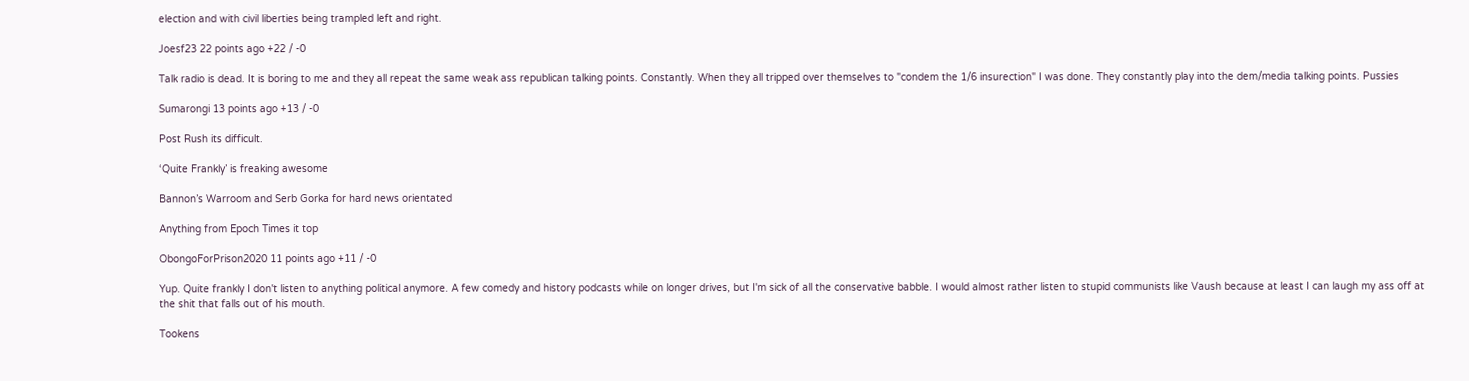election and with civil liberties being trampled left and right.

Joesf23 22 points ago +22 / -0

Talk radio is dead. It is boring to me and they all repeat the same weak ass republican talking points. Constantly. When they all tripped over themselves to "condem the 1/6 insurection" I was done. They constantly play into the dem/media talking points. Pussies

Sumarongi 13 points ago +13 / -0

Post Rush its difficult.

‘Quite Frankly’ is freaking awesome

Bannon’s Warroom and Serb Gorka for hard news orientated

Anything from Epoch Times it top

ObongoForPrison2020 11 points ago +11 / -0

Yup. Quite frankly I don't listen to anything political anymore. A few comedy and history podcasts while on longer drives, but I'm sick of all the conservative babble. I would almost rather listen to stupid communists like Vaush because at least I can laugh my ass off at the shit that falls out of his mouth.

Tookens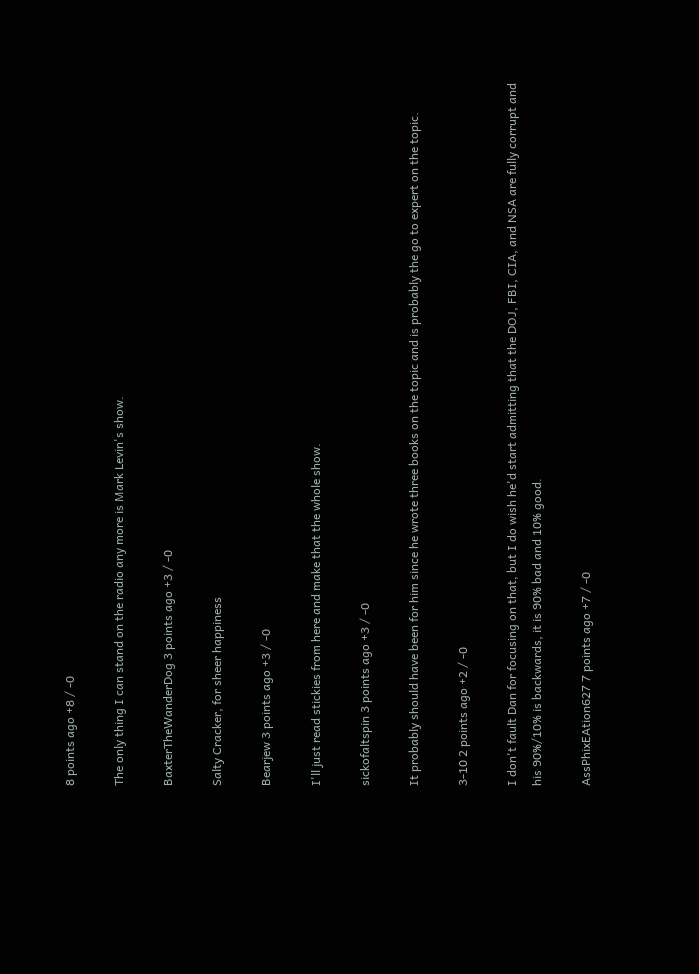8 points ago +8 / -0

The only thing I can stand on the radio any more is Mark Levin's show.

BaxterTheWanderDog 3 points ago +3 / -0

Salty Cracker, for sheer happiness

Bearjew 3 points ago +3 / -0

I'll just read stickies from here and make that the whole show.

sickofaltspin 3 points ago +3 / -0

It probably should have been for him since he wrote three books on the topic and is probably the go to expert on the topic.

3-10 2 points ago +2 / -0

I don't fault Dan for focusing on that, but I do wish he'd start admitting that the DOJ, FBI, CIA, and NSA are fully corrupt and his 90%/10% is backwards, it is 90% bad and 10% good.

AssPhixEAtion627 7 points ago +7 / -0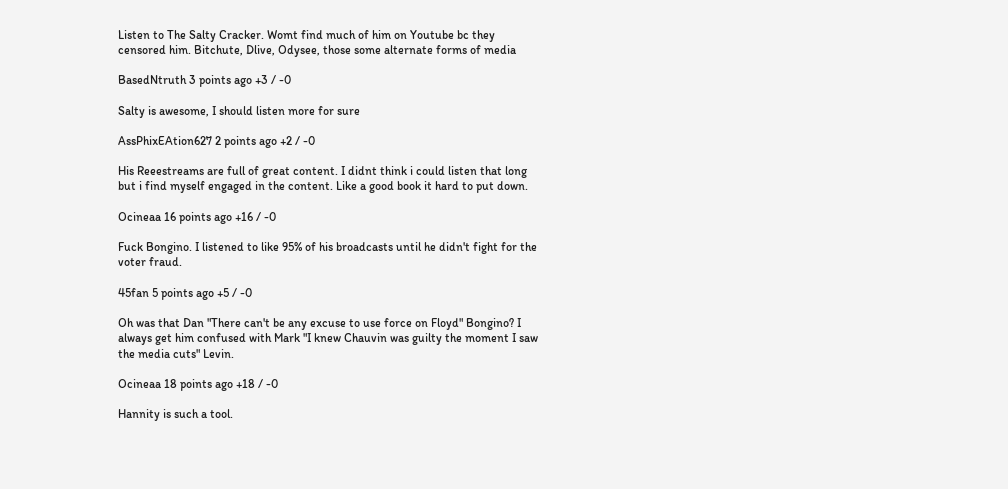Listen to The Salty Cracker. Womt find much of him on Youtube bc they censored him. Bitchute, Dlive, Odysee, those some alternate forms of media

BasedNtruth 3 points ago +3 / -0

Salty is awesome, I should listen more for sure

AssPhixEAtion627 2 points ago +2 / -0

His Reeestreams are full of great content. I didnt think i could listen that long but i find myself engaged in the content. Like a good book it hard to put down.

Ocineaa 16 points ago +16 / -0

Fuck Bongino. I listened to like 95% of his broadcasts until he didn't fight for the voter fraud.

45fan 5 points ago +5 / -0

Oh was that Dan "There can't be any excuse to use force on Floyd" Bongino? I always get him confused with Mark "I knew Chauvin was guilty the moment I saw the media cuts" Levin.

Ocineaa 18 points ago +18 / -0

Hannity is such a tool.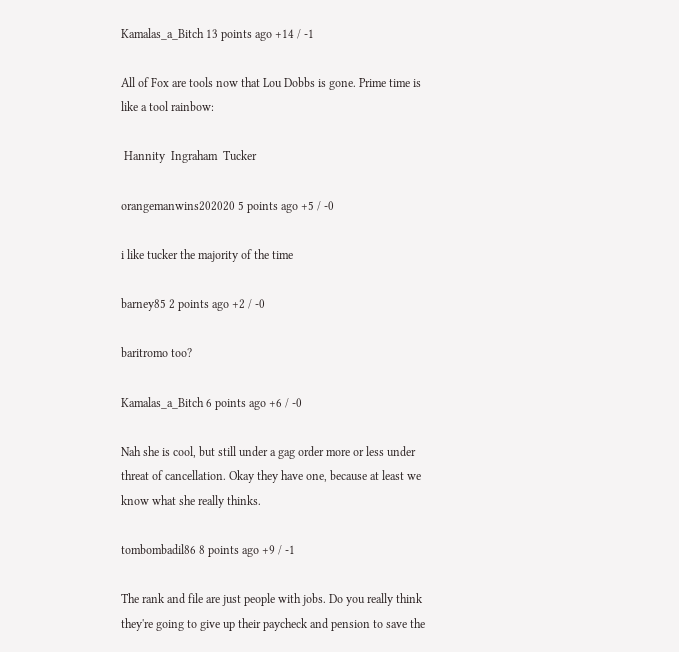Kamalas_a_Bitch 13 points ago +14 / -1

All of Fox are tools now that Lou Dobbs is gone. Prime time is like a tool rainbow:

 Hannity  Ingraham  Tucker

orangemanwins202020 5 points ago +5 / -0

i like tucker the majority of the time

barney85 2 points ago +2 / -0

baritromo too?

Kamalas_a_Bitch 6 points ago +6 / -0

Nah she is cool, but still under a gag order more or less under threat of cancellation. Okay they have one, because at least we know what she really thinks.

tombombadil86 8 points ago +9 / -1

The rank and file are just people with jobs. Do you really think they're going to give up their paycheck and pension to save the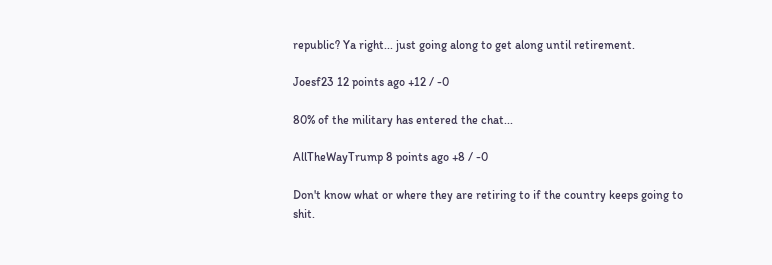republic? Ya right... just going along to get along until retirement.

Joesf23 12 points ago +12 / -0

80% of the military has entered the chat...

AllTheWayTrump 8 points ago +8 / -0

Don't know what or where they are retiring to if the country keeps going to shit.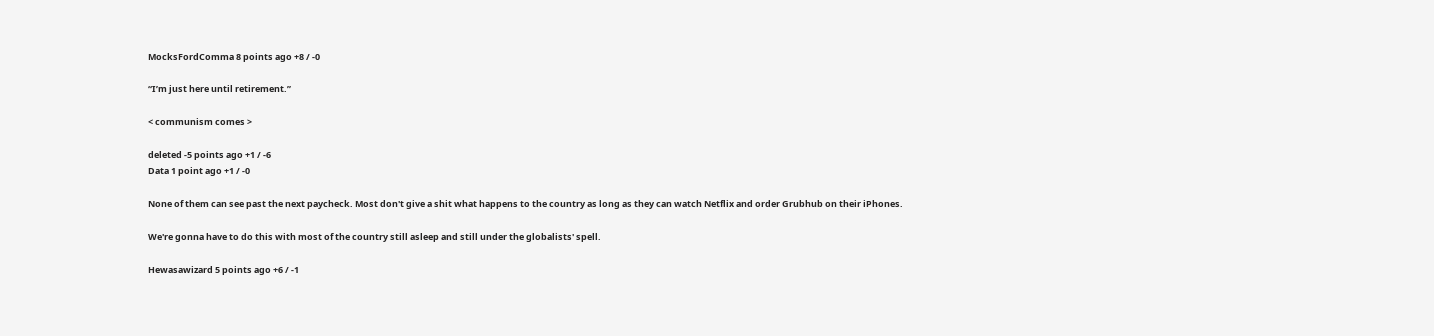MocksFordComma 8 points ago +8 / -0

“I’m just here until retirement.”

< communism comes >

deleted -5 points ago +1 / -6
Data 1 point ago +1 / -0

None of them can see past the next paycheck. Most don't give a shit what happens to the country as long as they can watch Netflix and order Grubhub on their iPhones.

We're gonna have to do this with most of the country still asleep and still under the globalists' spell.

Hewasawizard 5 points ago +6 / -1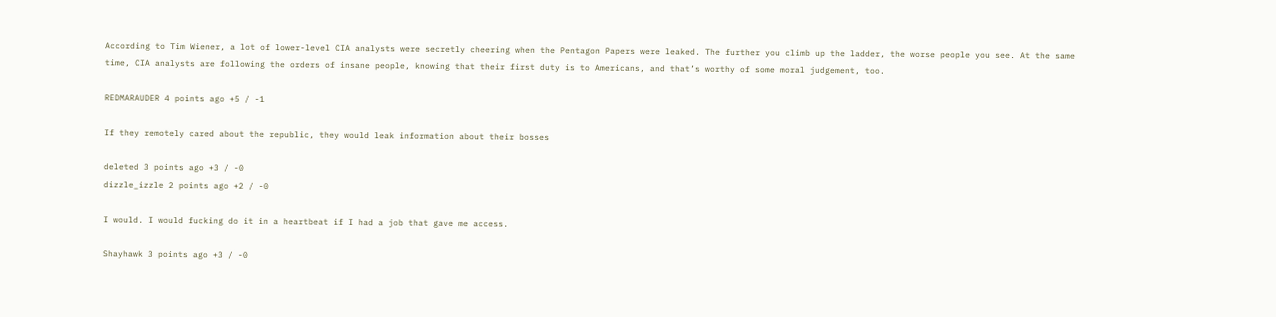According to Tim Wiener, a lot of lower-level CIA analysts were secretly cheering when the Pentagon Papers were leaked. The further you climb up the ladder, the worse people you see. At the same time, CIA analysts are following the orders of insane people, knowing that their first duty is to Americans, and that’s worthy of some moral judgement, too.

REDMARAUDER 4 points ago +5 / -1

If they remotely cared about the republic, they would leak information about their bosses

deleted 3 points ago +3 / -0
dizzle_izzle 2 points ago +2 / -0

I would. I would fucking do it in a heartbeat if I had a job that gave me access.

Shayhawk 3 points ago +3 / -0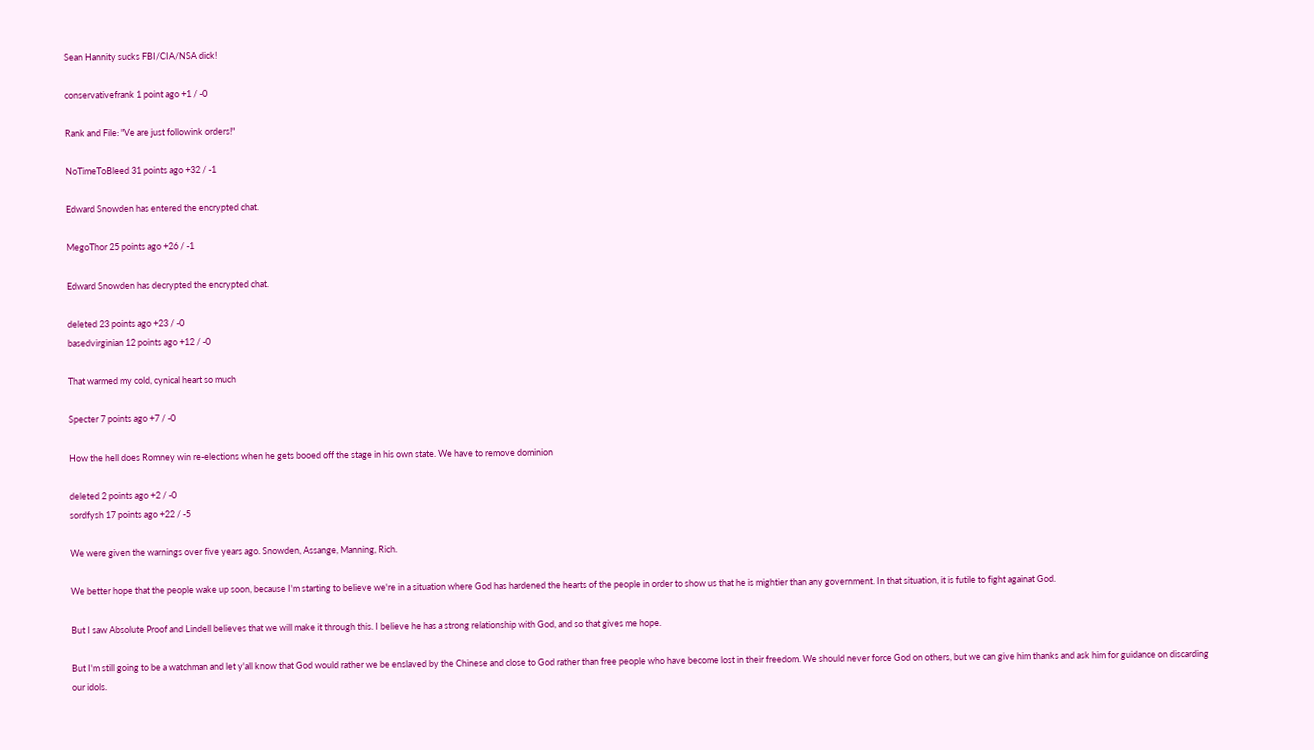Sean Hannity sucks FBI/CIA/NSA dick!

conservativefrank 1 point ago +1 / -0

Rank and File: "Ve are just followink orders!"

NoTimeToBleed 31 points ago +32 / -1

Edward Snowden has entered the encrypted chat.

MegoThor 25 points ago +26 / -1

Edward Snowden has decrypted the encrypted chat.

deleted 23 points ago +23 / -0
basedvirginian 12 points ago +12 / -0

That warmed my cold, cynical heart so much

Specter 7 points ago +7 / -0

How the hell does Romney win re-elections when he gets booed off the stage in his own state. We have to remove dominion

deleted 2 points ago +2 / -0
sordfysh 17 points ago +22 / -5

We were given the warnings over five years ago. Snowden, Assange, Manning, Rich.

We better hope that the people wake up soon, because I'm starting to believe we're in a situation where God has hardened the hearts of the people in order to show us that he is mightier than any government. In that situation, it is futile to fight againat God.

But I saw Absolute Proof and Lindell believes that we will make it through this. I believe he has a strong relationship with God, and so that gives me hope.

But I'm still going to be a watchman and let y'all know that God would rather we be enslaved by the Chinese and close to God rather than free people who have become lost in their freedom. We should never force God on others, but we can give him thanks and ask him for guidance on discarding our idols.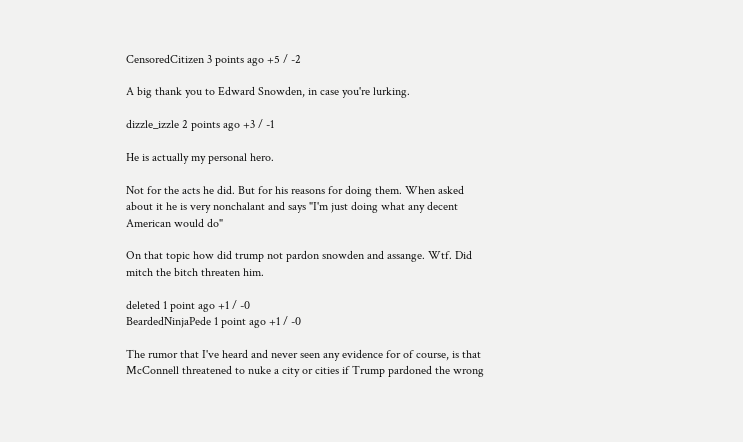CensoredCitizen 3 points ago +5 / -2

A big thank you to Edward Snowden, in case you're lurking.

dizzle_izzle 2 points ago +3 / -1

He is actually my personal hero.

Not for the acts he did. But for his reasons for doing them. When asked about it he is very nonchalant and says "I'm just doing what any decent American would do"

On that topic how did trump not pardon snowden and assange. Wtf. Did mitch the bitch threaten him.

deleted 1 point ago +1 / -0
BeardedNinjaPede 1 point ago +1 / -0

The rumor that I've heard and never seen any evidence for of course, is that McConnell threatened to nuke a city or cities if Trump pardoned the wrong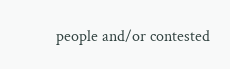people and/or contested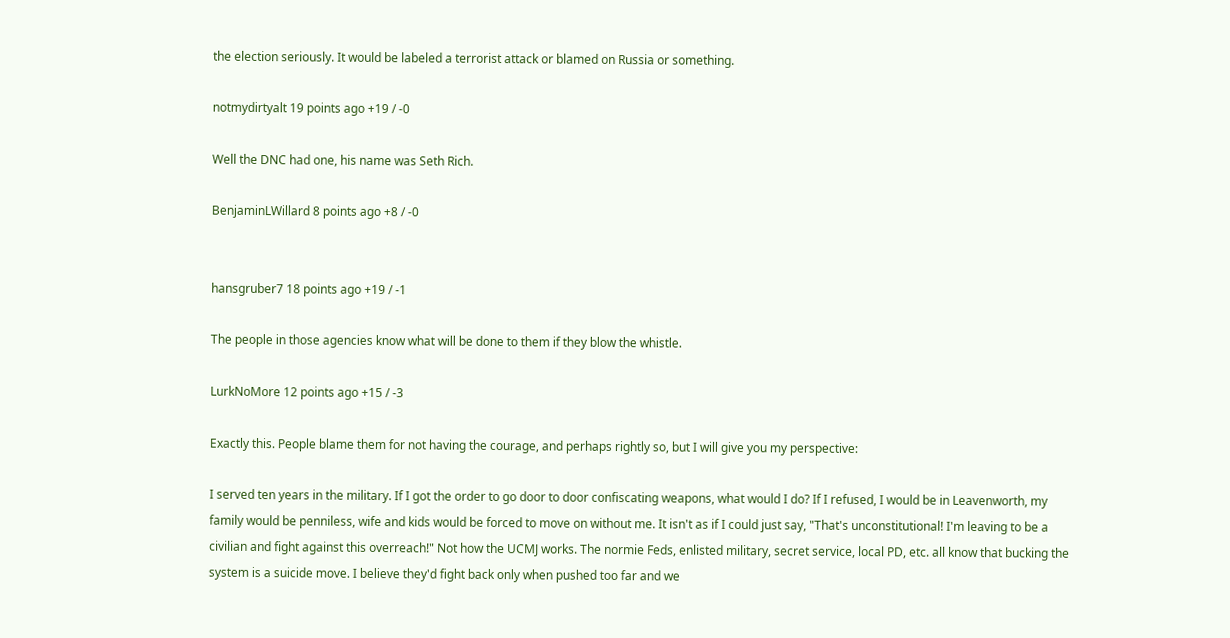the election seriously. It would be labeled a terrorist attack or blamed on Russia or something.

notmydirtyalt 19 points ago +19 / -0

Well the DNC had one, his name was Seth Rich.

BenjaminLWillard 8 points ago +8 / -0


hansgruber7 18 points ago +19 / -1

The people in those agencies know what will be done to them if they blow the whistle.

LurkNoMore 12 points ago +15 / -3

Exactly this. People blame them for not having the courage, and perhaps rightly so, but I will give you my perspective:

I served ten years in the military. If I got the order to go door to door confiscating weapons, what would I do? If I refused, I would be in Leavenworth, my family would be penniless, wife and kids would be forced to move on without me. It isn't as if I could just say, "That's unconstitutional! I'm leaving to be a civilian and fight against this overreach!" Not how the UCMJ works. The normie Feds, enlisted military, secret service, local PD, etc. all know that bucking the system is a suicide move. I believe they'd fight back only when pushed too far and we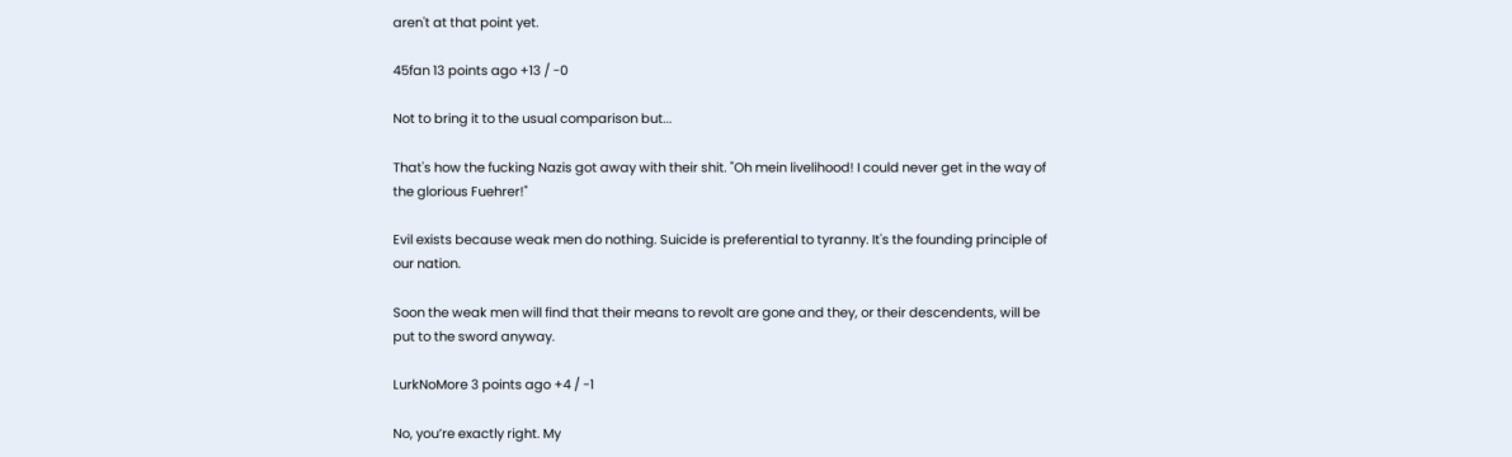aren't at that point yet.

45fan 13 points ago +13 / -0

Not to bring it to the usual comparison but...

That's how the fucking Nazis got away with their shit. "Oh mein livelihood! I could never get in the way of the glorious Fuehrer!"

Evil exists because weak men do nothing. Suicide is preferential to tyranny. It's the founding principle of our nation.

Soon the weak men will find that their means to revolt are gone and they, or their descendents, will be put to the sword anyway.

LurkNoMore 3 points ago +4 / -1

No, you’re exactly right. My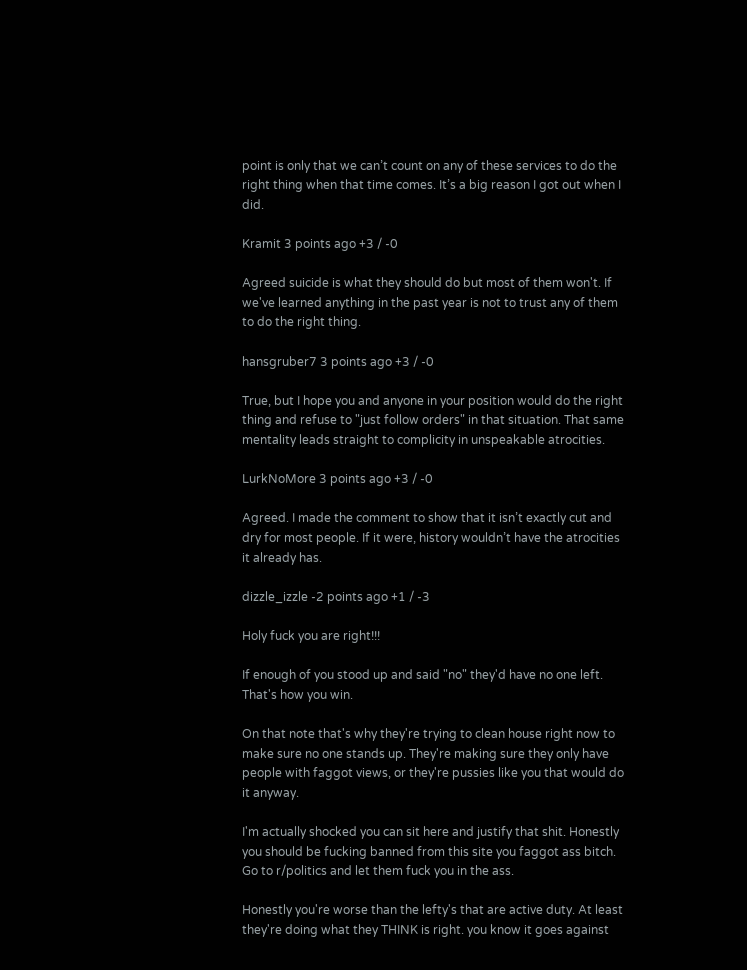point is only that we can’t count on any of these services to do the right thing when that time comes. It’s a big reason I got out when I did.

Kramit 3 points ago +3 / -0

Agreed suicide is what they should do but most of them won't. If we've learned anything in the past year is not to trust any of them to do the right thing.

hansgruber7 3 points ago +3 / -0

True, but I hope you and anyone in your position would do the right thing and refuse to "just follow orders" in that situation. That same mentality leads straight to complicity in unspeakable atrocities.

LurkNoMore 3 points ago +3 / -0

Agreed. I made the comment to show that it isn’t exactly cut and dry for most people. If it were, history wouldn’t have the atrocities it already has.

dizzle_izzle -2 points ago +1 / -3

Holy fuck you are right!!!

If enough of you stood up and said "no" they'd have no one left. That's how you win.

On that note that's why they're trying to clean house right now to make sure no one stands up. They're making sure they only have people with faggot views, or they're pussies like you that would do it anyway.

I'm actually shocked you can sit here and justify that shit. Honestly you should be fucking banned from this site you faggot ass bitch. Go to r/politics and let them fuck you in the ass.

Honestly you're worse than the lefty's that are active duty. At least they're doing what they THINK is right. you know it goes against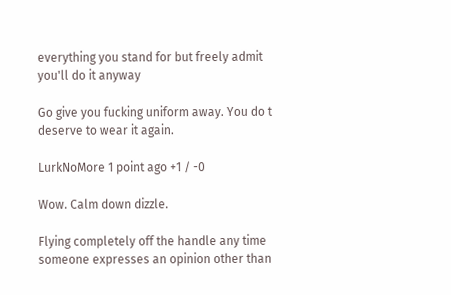everything you stand for but freely admit you'll do it anyway

Go give you fucking uniform away. You do t deserve to wear it again.

LurkNoMore 1 point ago +1 / -0

Wow. Calm down dizzle.

Flying completely off the handle any time someone expresses an opinion other than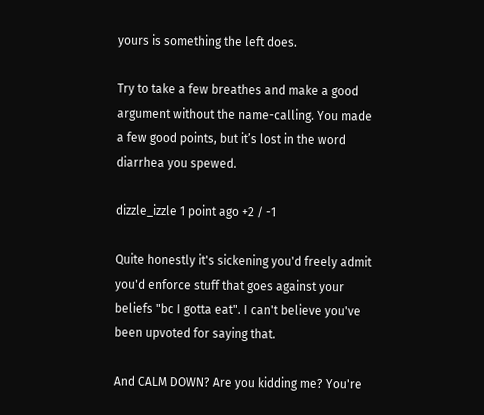yours is something the left does.

Try to take a few breathes and make a good argument without the name-calling. You made a few good points, but it’s lost in the word diarrhea you spewed.

dizzle_izzle 1 point ago +2 / -1

Quite honestly it's sickening you'd freely admit you'd enforce stuff that goes against your beliefs "bc I gotta eat". I can't believe you've been upvoted for saying that.

And CALM DOWN? Are you kidding me? You're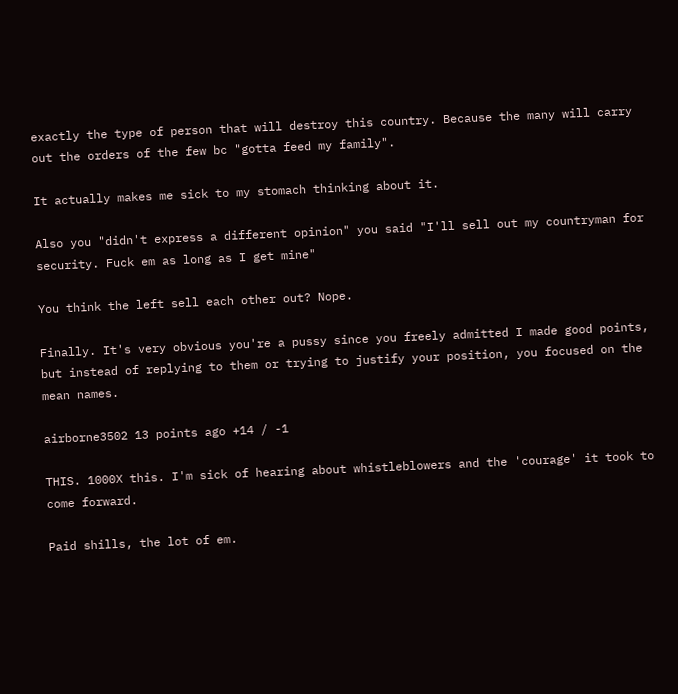exactly the type of person that will destroy this country. Because the many will carry out the orders of the few bc "gotta feed my family".

It actually makes me sick to my stomach thinking about it.

Also you "didn't express a different opinion" you said "I'll sell out my countryman for security. Fuck em as long as I get mine"

You think the left sell each other out? Nope.

Finally. It's very obvious you're a pussy since you freely admitted I made good points, but instead of replying to them or trying to justify your position, you focused on the mean names.

airborne3502 13 points ago +14 / -1

THIS. 1000X this. I'm sick of hearing about whistleblowers and the 'courage' it took to come forward.

Paid shills, the lot of em.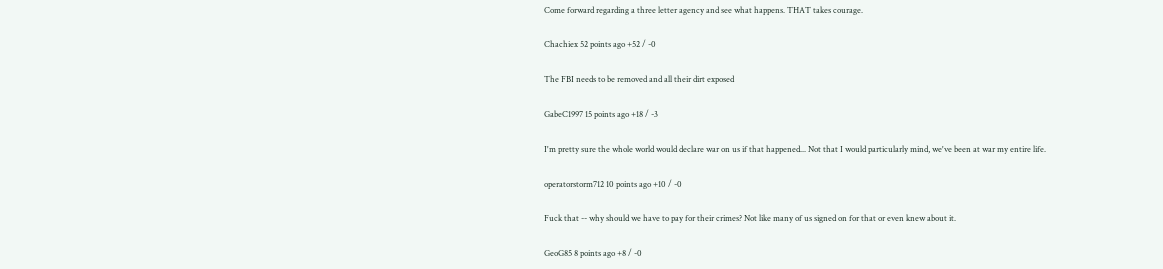Come forward regarding a three letter agency and see what happens. THAT takes courage.

Chachiex 52 points ago +52 / -0

The FBI needs to be removed and all their dirt exposed

GabeC1997 15 points ago +18 / -3

I'm pretty sure the whole world would declare war on us if that happened... Not that I would particularly mind, we've been at war my entire life.

operatorstorm712 10 points ago +10 / -0

Fuck that -- why should we have to pay for their crimes? Not like many of us signed on for that or even knew about it.

GeoG85 8 points ago +8 / -0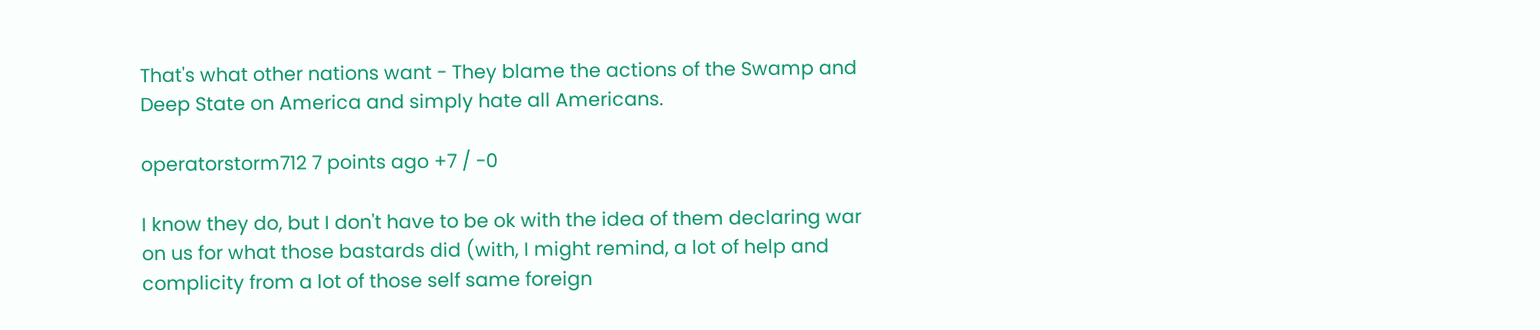That's what other nations want - They blame the actions of the Swamp and Deep State on America and simply hate all Americans.

operatorstorm712 7 points ago +7 / -0

I know they do, but I don't have to be ok with the idea of them declaring war on us for what those bastards did (with, I might remind, a lot of help and complicity from a lot of those self same foreign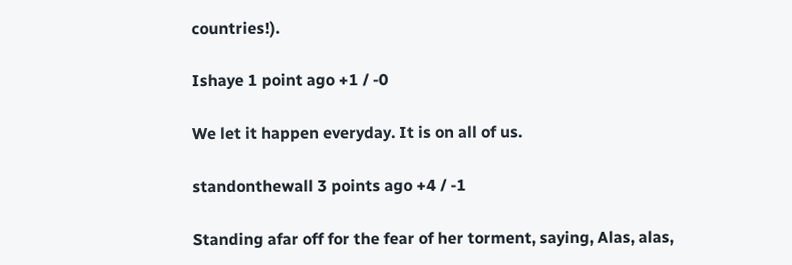countries!).

Ishaye 1 point ago +1 / -0

We let it happen everyday. It is on all of us.

standonthewall 3 points ago +4 / -1

Standing afar off for the fear of her torment, saying, Alas, alas,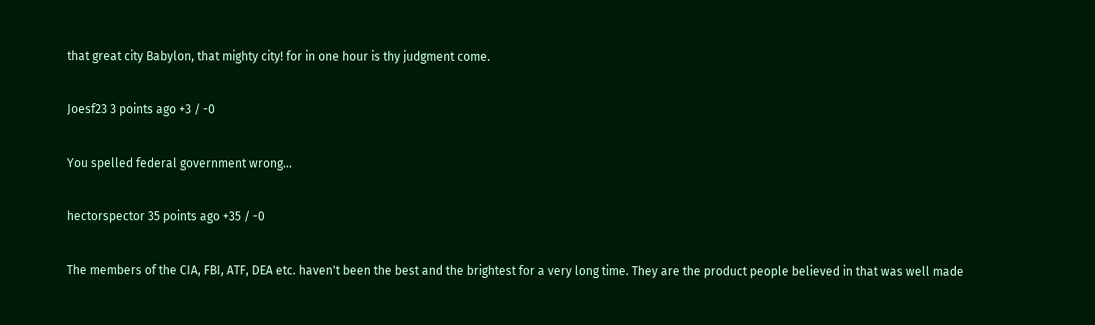that great city Babylon, that mighty city! for in one hour is thy judgment come.

Joesf23 3 points ago +3 / -0

You spelled federal government wrong...

hectorspector 35 points ago +35 / -0

The members of the CIA, FBI, ATF, DEA etc. haven't been the best and the brightest for a very long time. They are the product people believed in that was well made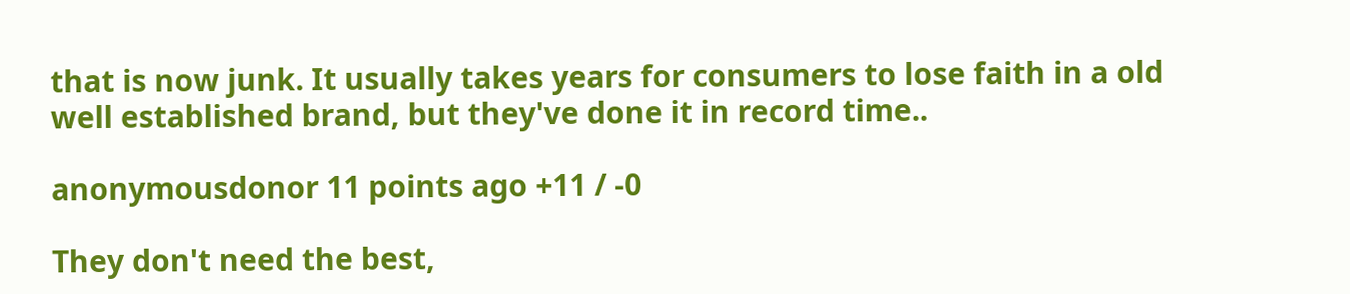that is now junk. It usually takes years for consumers to lose faith in a old well established brand, but they've done it in record time..

anonymousdonor 11 points ago +11 / -0

They don't need the best,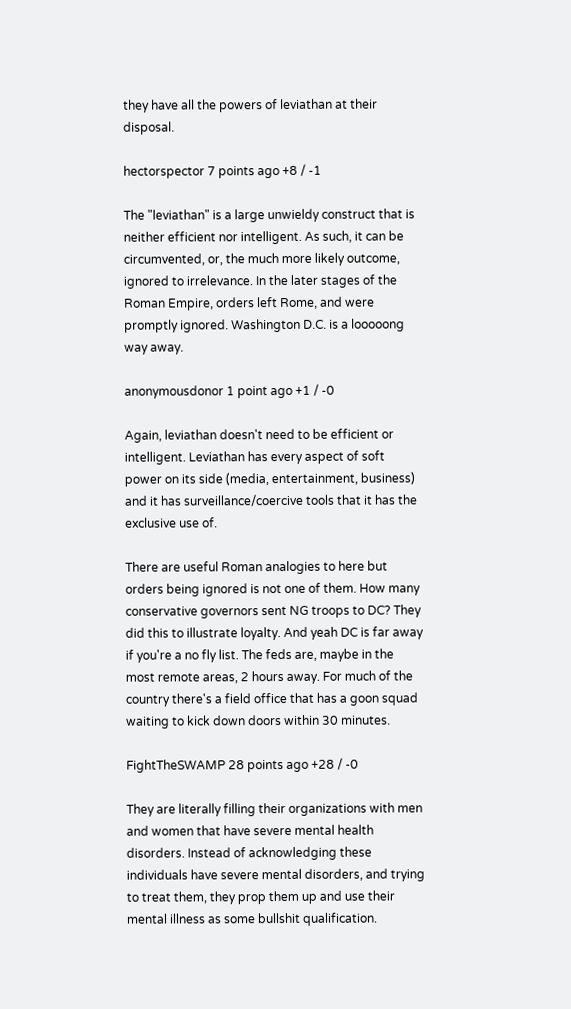they have all the powers of leviathan at their disposal.

hectorspector 7 points ago +8 / -1

The "leviathan" is a large unwieldy construct that is neither efficient nor intelligent. As such, it can be circumvented, or, the much more likely outcome, ignored to irrelevance. In the later stages of the Roman Empire, orders left Rome, and were promptly ignored. Washington D.C. is a looooong way away.

anonymousdonor 1 point ago +1 / -0

Again, leviathan doesn't need to be efficient or intelligent. Leviathan has every aspect of soft power on its side (media, entertainment, business) and it has surveillance/coercive tools that it has the exclusive use of.

There are useful Roman analogies to here but orders being ignored is not one of them. How many conservative governors sent NG troops to DC? They did this to illustrate loyalty. And yeah DC is far away if you're a no fly list. The feds are, maybe in the most remote areas, 2 hours away. For much of the country there's a field office that has a goon squad waiting to kick down doors within 30 minutes.

FightTheSWAMP 28 points ago +28 / -0

They are literally filling their organizations with men and women that have severe mental health disorders. Instead of acknowledging these individuals have severe mental disorders, and trying to treat them, they prop them up and use their mental illness as some bullshit qualification.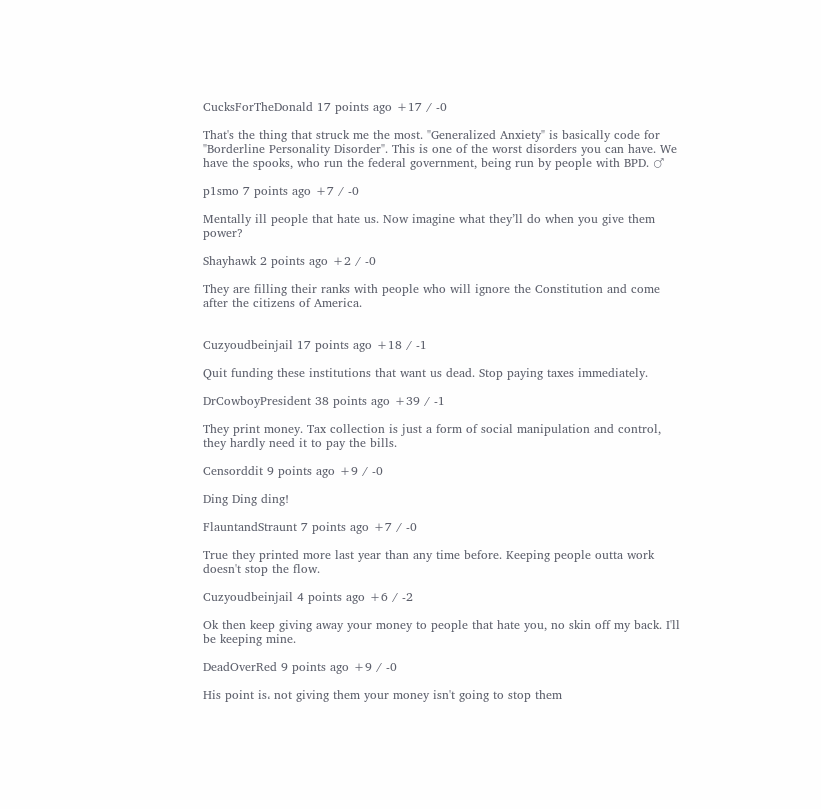CucksForTheDonald 17 points ago +17 / -0

That's the thing that struck me the most. "Generalized Anxiety" is basically code for "Borderline Personality Disorder". This is one of the worst disorders you can have. We have the spooks, who run the federal government, being run by people with BPD. ♂

p1smo 7 points ago +7 / -0

Mentally ill people that hate us. Now imagine what they’ll do when you give them power?

Shayhawk 2 points ago +2 / -0

They are filling their ranks with people who will ignore the Constitution and come after the citizens of America.


Cuzyoudbeinjail 17 points ago +18 / -1

Quit funding these institutions that want us dead. Stop paying taxes immediately.

DrCowboyPresident 38 points ago +39 / -1

They print money. Tax collection is just a form of social manipulation and control, they hardly need it to pay the bills.

Censorddit 9 points ago +9 / -0

Ding Ding ding!

FlauntandStraunt 7 points ago +7 / -0

True they printed more last year than any time before. Keeping people outta work doesn't stop the flow.

Cuzyoudbeinjail 4 points ago +6 / -2

Ok then keep giving away your money to people that hate you, no skin off my back. I'll be keeping mine.

DeadOverRed 9 points ago +9 / -0

His point is، not giving them your money isn't going to stop them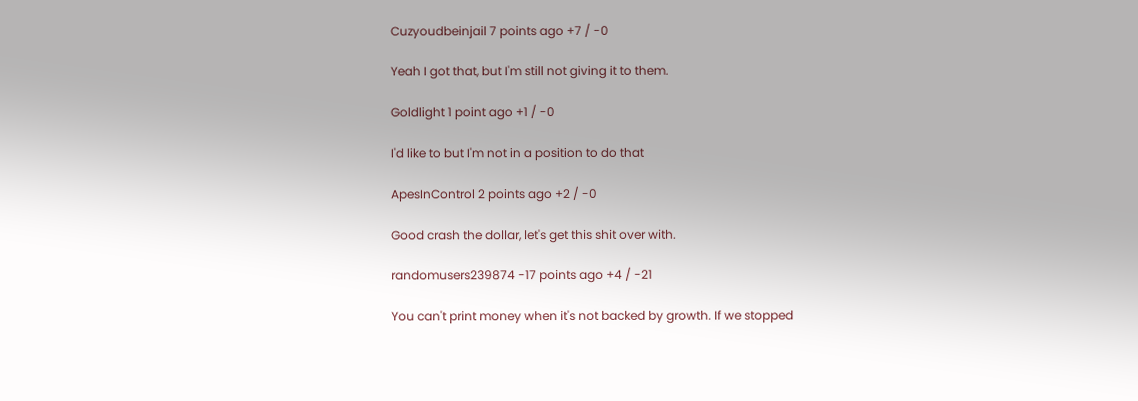Cuzyoudbeinjail 7 points ago +7 / -0

Yeah I got that, but I'm still not giving it to them.

Goldlight 1 point ago +1 / -0

I'd like to but I'm not in a position to do that

ApesInControl 2 points ago +2 / -0

Good crash the dollar, let's get this shit over with.

randomusers239874 -17 points ago +4 / -21

You can't print money when it's not backed by growth. If we stopped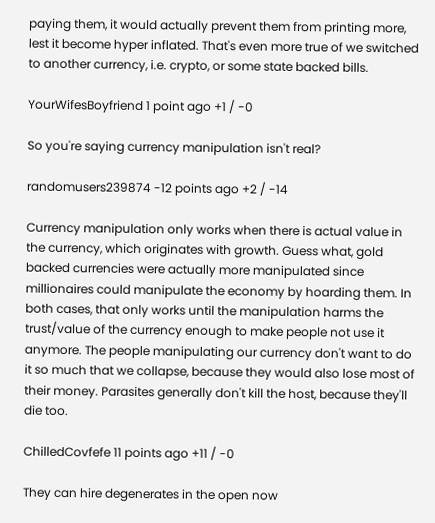paying them, it would actually prevent them from printing more, lest it become hyper inflated. That's even more true of we switched to another currency, i.e. crypto, or some state backed bills.

YourWifesBoyfriend 1 point ago +1 / -0

So you're saying currency manipulation isn't real?

randomusers239874 -12 points ago +2 / -14

Currency manipulation only works when there is actual value in the currency, which originates with growth. Guess what, gold backed currencies were actually more manipulated since millionaires could manipulate the economy by hoarding them. In both cases, that only works until the manipulation harms the trust/value of the currency enough to make people not use it anymore. The people manipulating our currency don't want to do it so much that we collapse, because they would also lose most of their money. Parasites generally don't kill the host, because they'll die too.

ChilledCovfefe 11 points ago +11 / -0

They can hire degenerates in the open now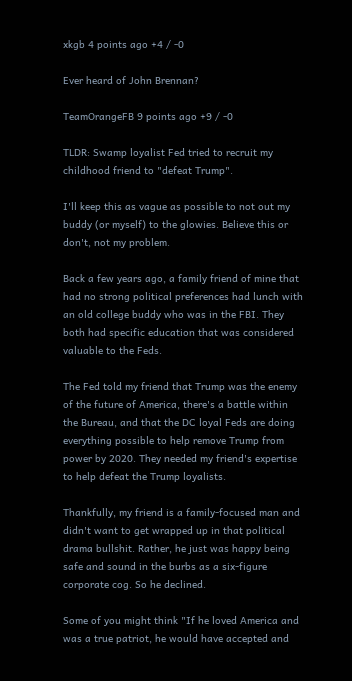xkgb 4 points ago +4 / -0

Ever heard of John Brennan?

TeamOrangeFB 9 points ago +9 / -0

TLDR: Swamp loyalist Fed tried to recruit my childhood friend to "defeat Trump".

I'll keep this as vague as possible to not out my buddy (or myself) to the glowies. Believe this or don't, not my problem.

Back a few years ago, a family friend of mine that had no strong political preferences had lunch with an old college buddy who was in the FBI. They both had specific education that was considered valuable to the Feds.

The Fed told my friend that Trump was the enemy of the future of America, there's a battle within the Bureau, and that the DC loyal Feds are doing everything possible to help remove Trump from power by 2020. They needed my friend's expertise to help defeat the Trump loyalists.

Thankfully, my friend is a family-focused man and didn't want to get wrapped up in that political drama bullshit. Rather, he just was happy being safe and sound in the burbs as a six-figure corporate cog. So he declined.

Some of you might think "If he loved America and was a true patriot, he would have accepted and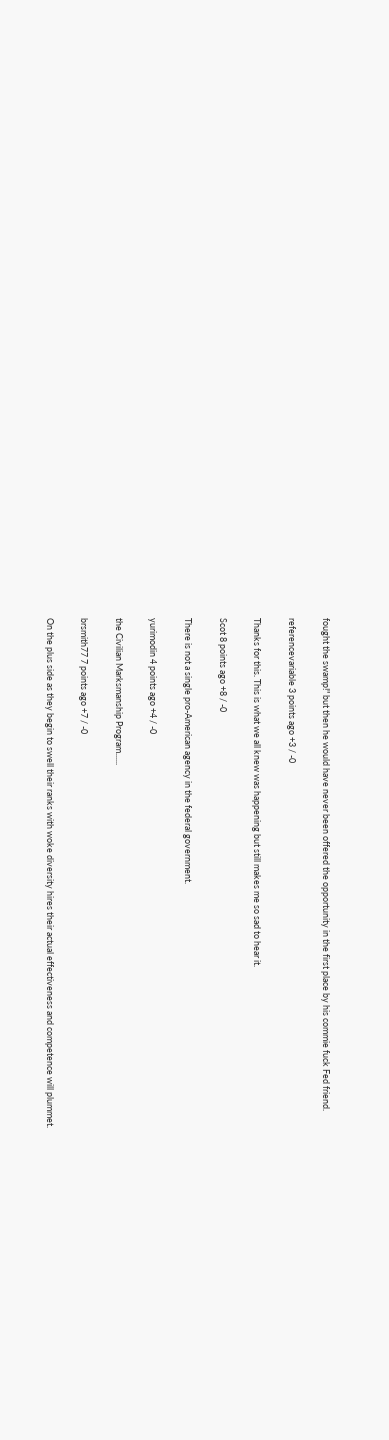fought the swamp!" but then he would have never been offered the opportunity in the first place by his commie fuck Fed friend.

referencevariable 3 points ago +3 / -0

Thanks for this. This is what we all knew was happening but still makes me so sad to hear it.

Scot 8 points ago +8 / -0

There is not a single pro-American agency in the federal government.

yurimodin 4 points ago +4 / -0

the Civilian Marksmanship Program......

brsmith77 7 points ago +7 / -0

On the plus side as they begin to swell their ranks with woke diversity hires their actual effectiveness and competence will plummet.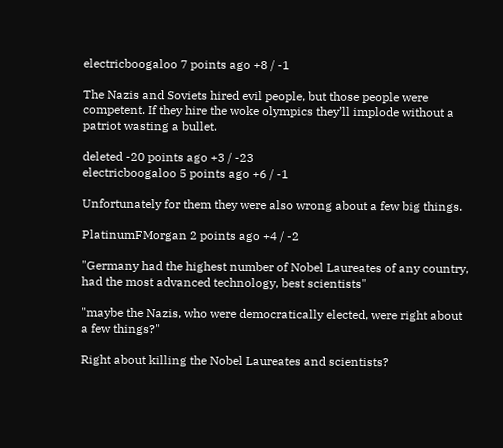electricboogaloo 7 points ago +8 / -1

The Nazis and Soviets hired evil people, but those people were competent. If they hire the woke olympics they’ll implode without a patriot wasting a bullet.

deleted -20 points ago +3 / -23
electricboogaloo 5 points ago +6 / -1

Unfortunately for them they were also wrong about a few big things.

PlatinumFMorgan 2 points ago +4 / -2

"Germany had the highest number of Nobel Laureates of any country, had the most advanced technology, best scientists"

"maybe the Nazis, who were democratically elected, were right about a few things?"

Right about killing the Nobel Laureates and scientists?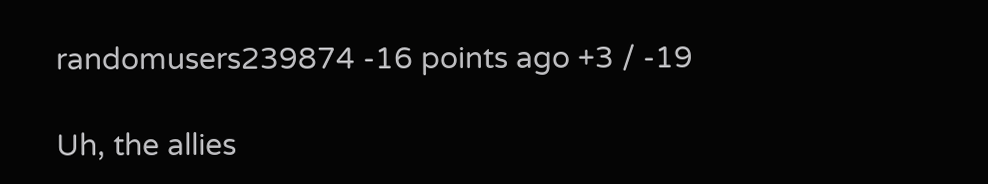randomusers239874 -16 points ago +3 / -19

Uh, the allies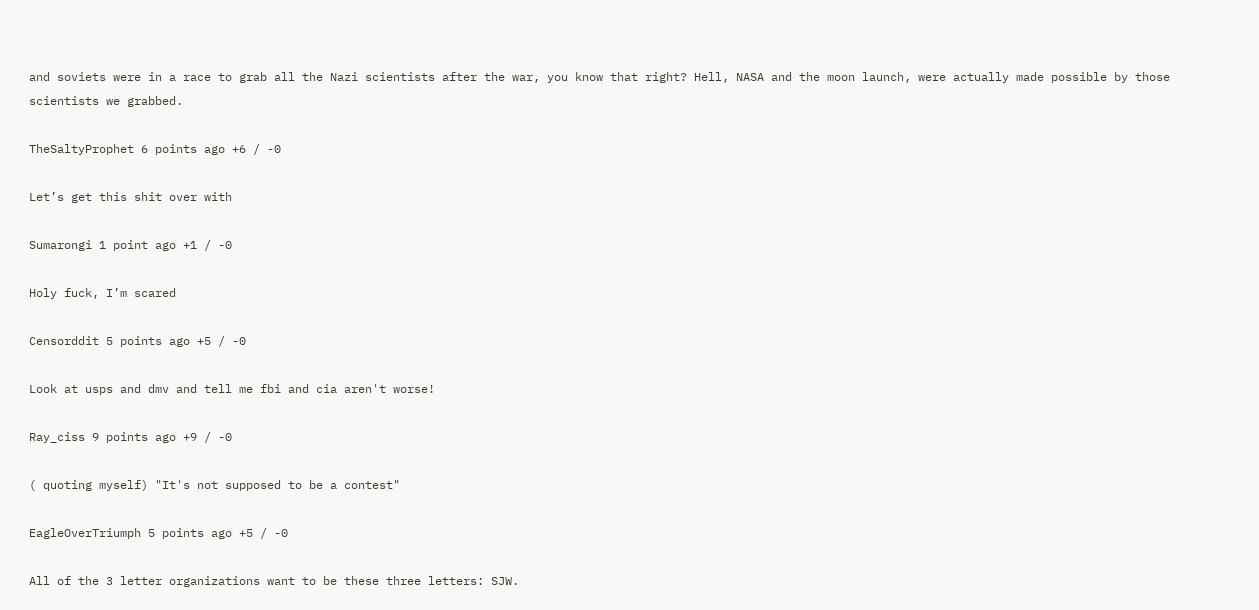and soviets were in a race to grab all the Nazi scientists after the war, you know that right? Hell, NASA and the moon launch, were actually made possible by those scientists we grabbed.

TheSaltyProphet 6 points ago +6 / -0

Let’s get this shit over with

Sumarongi 1 point ago +1 / -0

Holy fuck, I’m scared

Censorddit 5 points ago +5 / -0

Look at usps and dmv and tell me fbi and cia aren't worse!

Ray_ciss 9 points ago +9 / -0

( quoting myself) "It's not supposed to be a contest"

EagleOverTriumph 5 points ago +5 / -0

All of the 3 letter organizations want to be these three letters: SJW.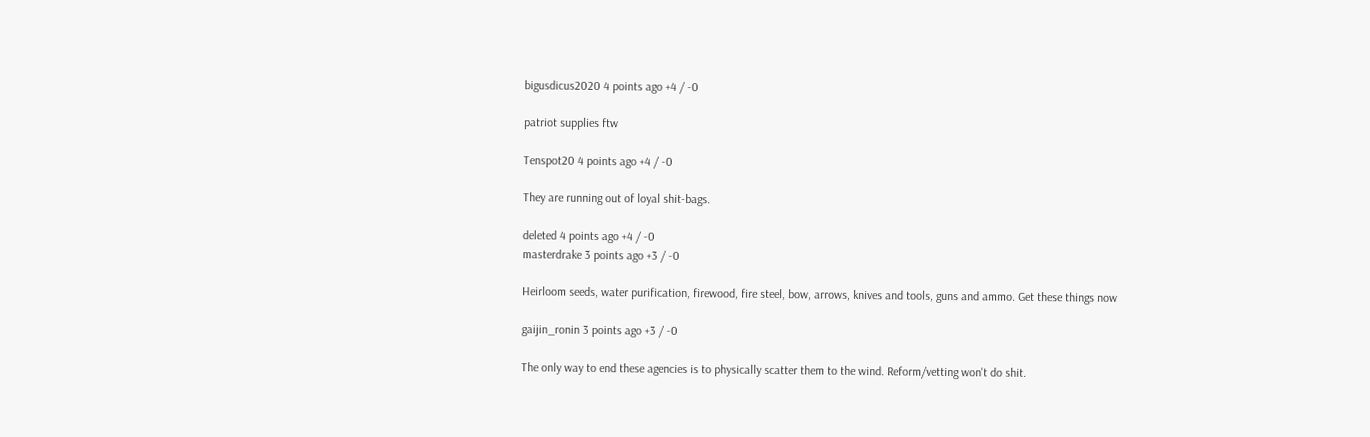bigusdicus2020 4 points ago +4 / -0

patriot supplies ftw

Tenspot20 4 points ago +4 / -0

They are running out of loyal shit-bags.

deleted 4 points ago +4 / -0
masterdrake 3 points ago +3 / -0

Heirloom seeds, water purification, firewood, fire steel, bow, arrows, knives and tools, guns and ammo. Get these things now

gaijin_ronin 3 points ago +3 / -0

The only way to end these agencies is to physically scatter them to the wind. Reform/vetting won't do shit.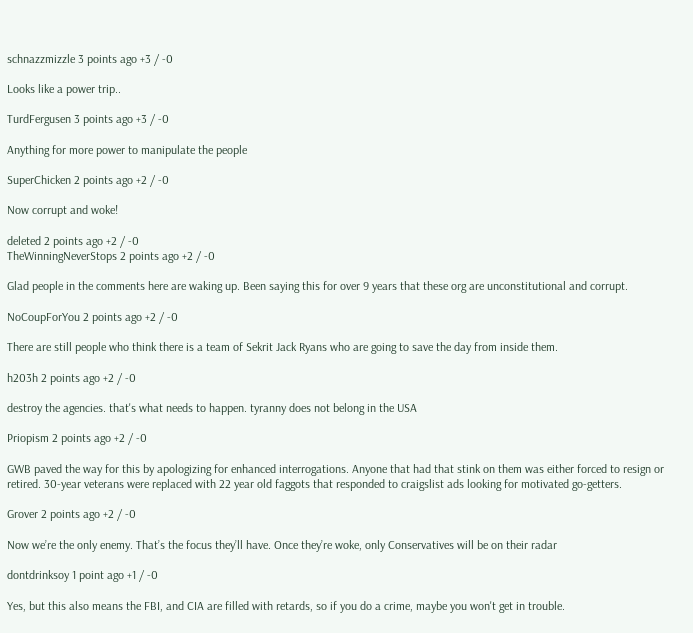schnazzmizzle 3 points ago +3 / -0

Looks like a power trip..

TurdFergusen 3 points ago +3 / -0

Anything for more power to manipulate the people

SuperChicken 2 points ago +2 / -0

Now corrupt and woke!

deleted 2 points ago +2 / -0
TheWinningNeverStops 2 points ago +2 / -0

Glad people in the comments here are waking up. Been saying this for over 9 years that these org are unconstitutional and corrupt.

NoCoupForYou 2 points ago +2 / -0

There are still people who think there is a team of Sekrit Jack Ryans who are going to save the day from inside them.

h203h 2 points ago +2 / -0

destroy the agencies. that's what needs to happen. tyranny does not belong in the USA

Priopism 2 points ago +2 / -0

GWB paved the way for this by apologizing for enhanced interrogations. Anyone that had that stink on them was either forced to resign or retired. 30-year veterans were replaced with 22 year old faggots that responded to craigslist ads looking for motivated go-getters.

Grover 2 points ago +2 / -0

Now we’re the only enemy. That’s the focus they’ll have. Once they’re woke, only Conservatives will be on their radar

dontdrinksoy 1 point ago +1 / -0

Yes, but this also means the FBI, and CIA are filled with retards, so if you do a crime, maybe you won't get in trouble.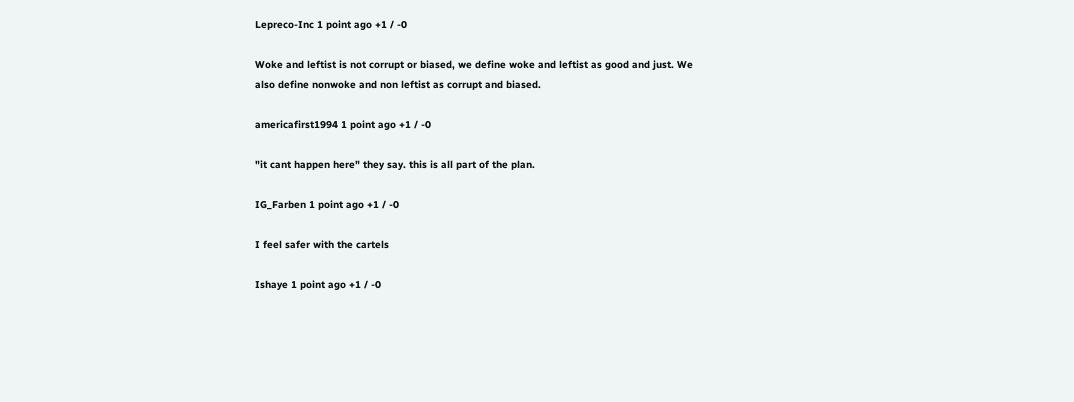Lepreco-Inc 1 point ago +1 / -0

Woke and leftist is not corrupt or biased, we define woke and leftist as good and just. We also define nonwoke and non leftist as corrupt and biased.

americafirst1994 1 point ago +1 / -0

"it cant happen here" they say. this is all part of the plan.

IG_Farben 1 point ago +1 / -0

I feel safer with the cartels

Ishaye 1 point ago +1 / -0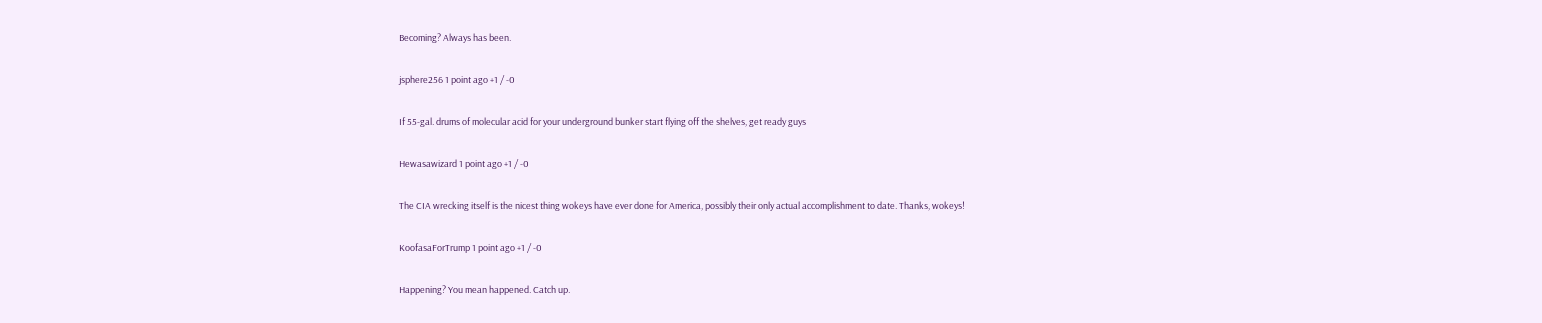Becoming? Always has been.

jsphere256 1 point ago +1 / -0

If 55-gal. drums of molecular acid for your underground bunker start flying off the shelves, get ready guys

Hewasawizard 1 point ago +1 / -0

The CIA wrecking itself is the nicest thing wokeys have ever done for America, possibly their only actual accomplishment to date. Thanks, wokeys!

KoofasaForTrump 1 point ago +1 / -0

Happening? You mean happened. Catch up.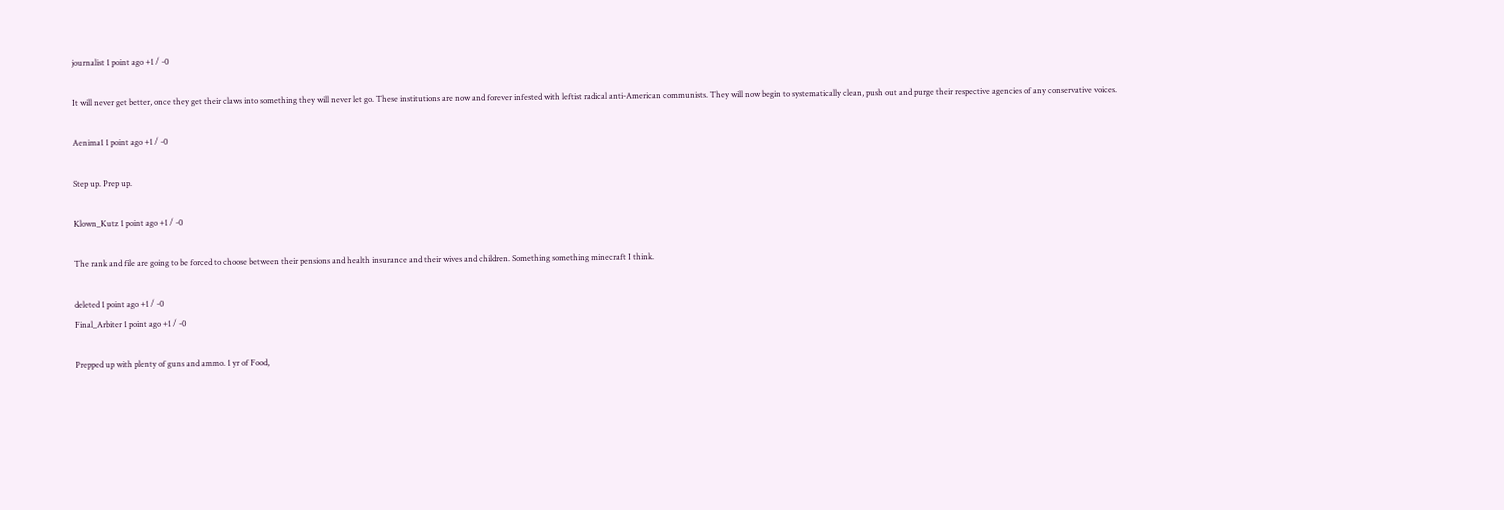journalist 1 point ago +1 / -0

It will never get better, once they get their claws into something they will never let go. These institutions are now and forever infested with leftist radical anti-American communists. They will now begin to systematically clean, push out and purge their respective agencies of any conservative voices.

Aenima1 1 point ago +1 / -0

Step up. Prep up.

Klown_Kutz 1 point ago +1 / -0

The rank and file are going to be forced to choose between their pensions and health insurance and their wives and children. Something something minecraft I think.

deleted 1 point ago +1 / -0
Final_Arbiter 1 point ago +1 / -0

Prepped up with plenty of guns and ammo. 1 yr of Food,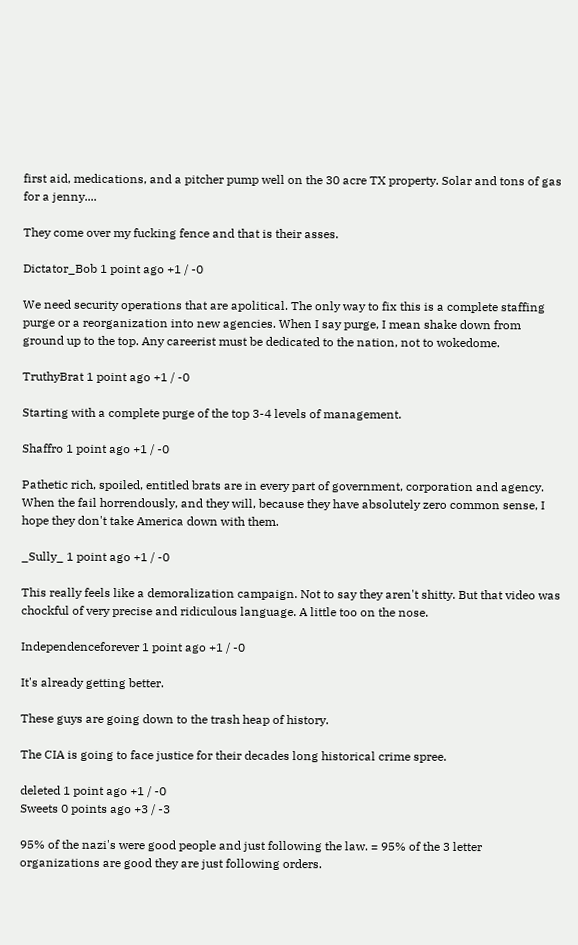first aid, medications, and a pitcher pump well on the 30 acre TX property. Solar and tons of gas for a jenny....

They come over my fucking fence and that is their asses.

Dictator_Bob 1 point ago +1 / -0

We need security operations that are apolitical. The only way to fix this is a complete staffing purge or a reorganization into new agencies. When I say purge, I mean shake down from ground up to the top. Any careerist must be dedicated to the nation, not to wokedome.

TruthyBrat 1 point ago +1 / -0

Starting with a complete purge of the top 3-4 levels of management.

Shaffro 1 point ago +1 / -0

Pathetic rich, spoiled, entitled brats are in every part of government, corporation and agency. When the fail horrendously, and they will, because they have absolutely zero common sense, I hope they don't take America down with them.

_Sully_ 1 point ago +1 / -0

This really feels like a demoralization campaign. Not to say they aren't shitty. But that video was chockful of very precise and ridiculous language. A little too on the nose.

Independenceforever 1 point ago +1 / -0

It's already getting better.

These guys are going down to the trash heap of history.

The CIA is going to face justice for their decades long historical crime spree.

deleted 1 point ago +1 / -0
Sweets 0 points ago +3 / -3

95% of the nazi's were good people and just following the law. = 95% of the 3 letter organizations are good they are just following orders.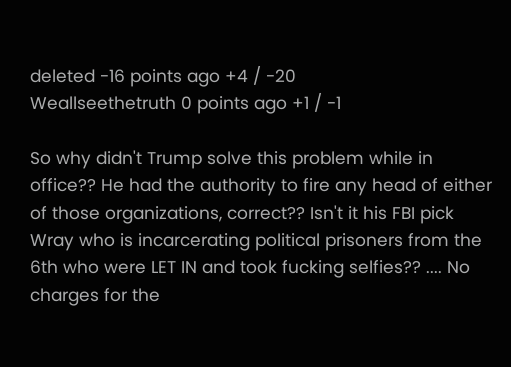deleted -16 points ago +4 / -20
Weallseethetruth 0 points ago +1 / -1

So why didn't Trump solve this problem while in office?? He had the authority to fire any head of either of those organizations, correct?? Isn't it his FBI pick Wray who is incarcerating political prisoners from the 6th who were LET IN and took fucking selfies?? .... No charges for the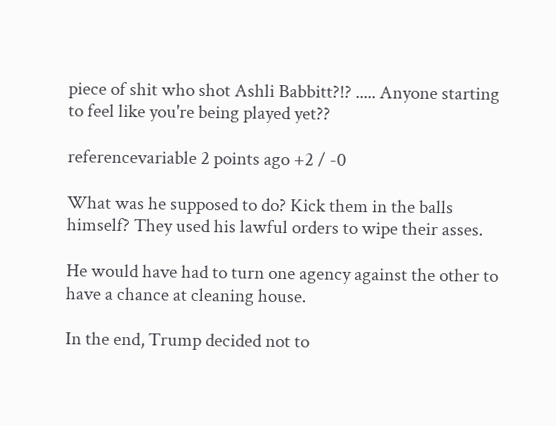piece of shit who shot Ashli Babbitt?!? ..... Anyone starting to feel like you're being played yet??

referencevariable 2 points ago +2 / -0

What was he supposed to do? Kick them in the balls himself? They used his lawful orders to wipe their asses.

He would have had to turn one agency against the other to have a chance at cleaning house.

In the end, Trump decided not to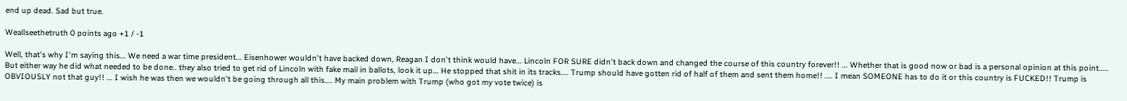end up dead. Sad but true.

Weallseethetruth 0 points ago +1 / -1

Well, that's why I'm saying this... We need a war time president... Eisenhower wouldn't have backed down, Reagan I don't think would have... Lincoln FOR SURE didn't back down and changed the course of this country forever!! ... Whether that is good now or bad is a personal opinion at this point..... But either way he did what needed to be done.. they also tried to get rid of Lincoln with fake mail in ballots, look it up... He stopped that shit in its tracks.... Trump should have gotten rid of half of them and sent them home!! .... I mean SOMEONE has to do it or this country is FUCKED!! Trump is OBVIOUSLY not that guy!! ... I wish he was then we wouldn't be going through all this.... My main problem with Trump (who got my vote twice) is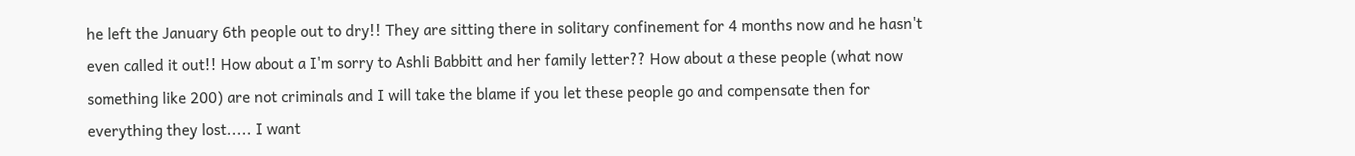he left the January 6th people out to dry!! They are sitting there in solitary confinement for 4 months now and he hasn't even called it out!! How about a I'm sorry to Ashli Babbitt and her family letter?? How about a these people (what now something like 200) are not criminals and I will take the blame if you let these people go and compensate then for everything they lost..... I want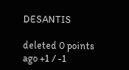DESANTIS

deleted 0 points ago +1 / -1